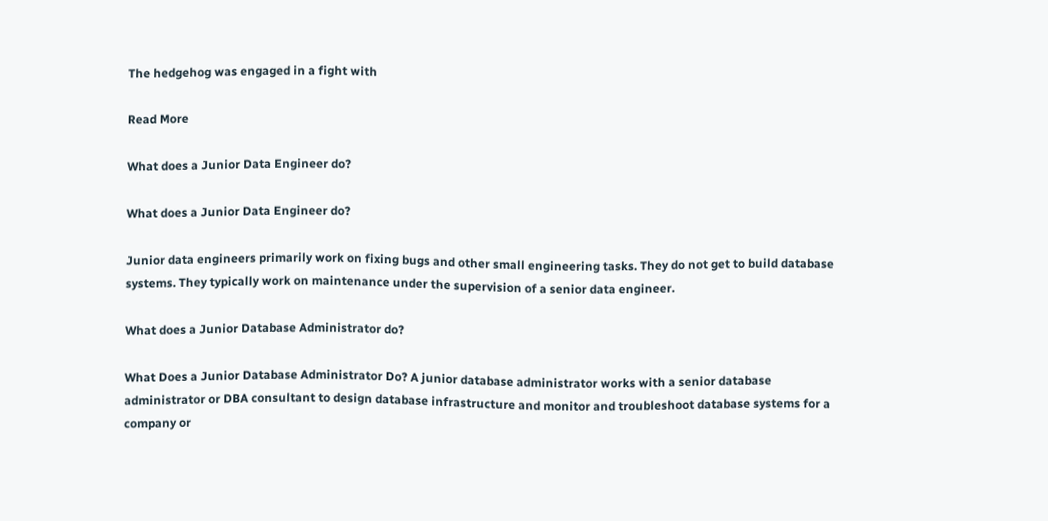The hedgehog was engaged in a fight with

Read More

What does a Junior Data Engineer do?

What does a Junior Data Engineer do?

Junior data engineers primarily work on fixing bugs and other small engineering tasks. They do not get to build database systems. They typically work on maintenance under the supervision of a senior data engineer.

What does a Junior Database Administrator do?

What Does a Junior Database Administrator Do? A junior database administrator works with a senior database administrator or DBA consultant to design database infrastructure and monitor and troubleshoot database systems for a company or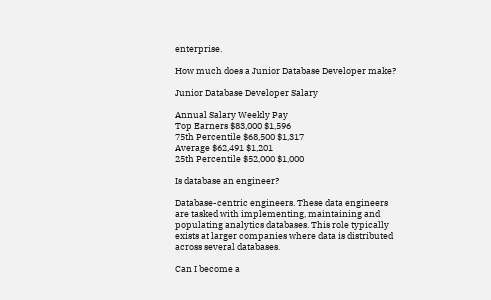enterprise.

How much does a Junior Database Developer make?

Junior Database Developer Salary

Annual Salary Weekly Pay
Top Earners $83,000 $1,596
75th Percentile $68,500 $1,317
Average $62,491 $1,201
25th Percentile $52,000 $1,000

Is database an engineer?

Database-centric engineers. These data engineers are tasked with implementing, maintaining and populating analytics databases. This role typically exists at larger companies where data is distributed across several databases.

Can I become a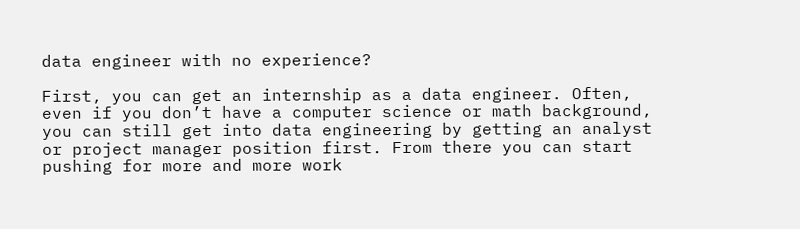data engineer with no experience?

First, you can get an internship as a data engineer. Often, even if you don’t have a computer science or math background, you can still get into data engineering by getting an analyst or project manager position first. From there you can start pushing for more and more work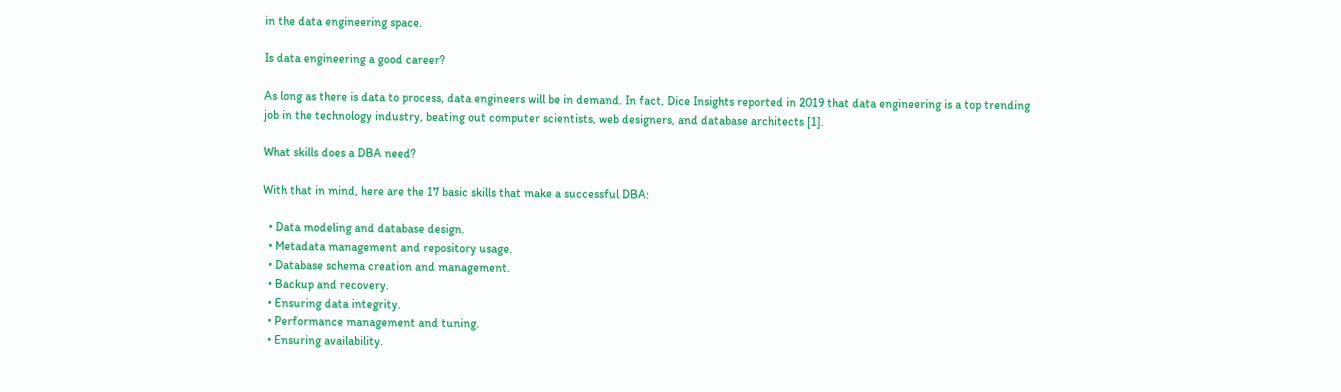in the data engineering space.

Is data engineering a good career?

As long as there is data to process, data engineers will be in demand. In fact, Dice Insights reported in 2019 that data engineering is a top trending job in the technology industry, beating out computer scientists, web designers, and database architects [1].

What skills does a DBA need?

With that in mind, here are the 17 basic skills that make a successful DBA:

  • Data modeling and database design.
  • Metadata management and repository usage.
  • Database schema creation and management.
  • Backup and recovery.
  • Ensuring data integrity.
  • Performance management and tuning.
  • Ensuring availability.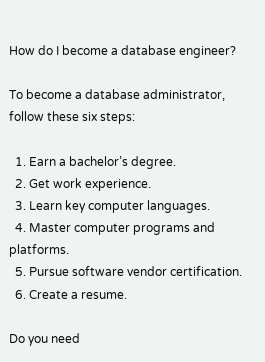How do I become a database engineer?

To become a database administrator, follow these six steps:

  1. Earn a bachelor’s degree.
  2. Get work experience.
  3. Learn key computer languages.
  4. Master computer programs and platforms.
  5. Pursue software vendor certification.
  6. Create a resume.

Do you need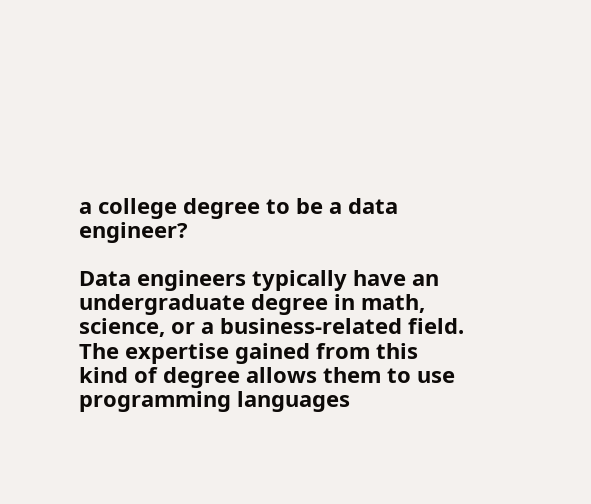a college degree to be a data engineer?

Data engineers typically have an undergraduate degree in math, science, or a business-related field. The expertise gained from this kind of degree allows them to use programming languages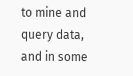to mine and query data, and in some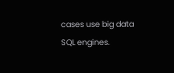cases use big data SQL engines.